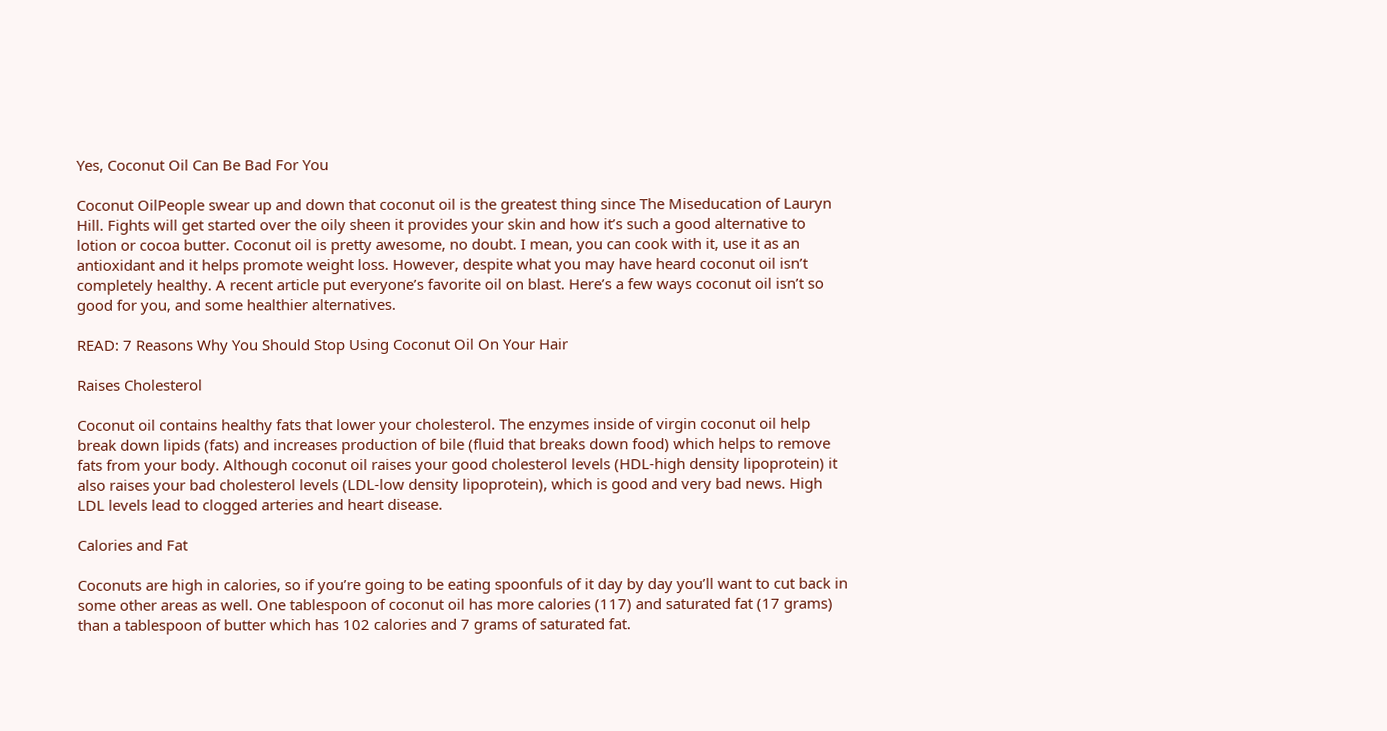Yes, Coconut Oil Can Be Bad For You

Coconut OilPeople swear up and down that coconut oil is the greatest thing since The Miseducation of Lauryn Hill. Fights will get started over the oily sheen it provides your skin and how it’s such a good alternative to lotion or cocoa butter. Coconut oil is pretty awesome, no doubt. I mean, you can cook with it, use it as an antioxidant and it helps promote weight loss. However, despite what you may have heard coconut oil isn’t completely healthy. A recent article put everyone’s favorite oil on blast. Here’s a few ways coconut oil isn’t so good for you, and some healthier alternatives.

READ: 7 Reasons Why You Should Stop Using Coconut Oil On Your Hair

Raises Cholesterol

Coconut oil contains healthy fats that lower your cholesterol. The enzymes inside of virgin coconut oil help break down lipids (fats) and increases production of bile (fluid that breaks down food) which helps to remove fats from your body. Although coconut oil raises your good cholesterol levels (HDL-high density lipoprotein) it also raises your bad cholesterol levels (LDL-low density lipoprotein), which is good and very bad news. High LDL levels lead to clogged arteries and heart disease.

Calories and Fat

Coconuts are high in calories, so if you’re going to be eating spoonfuls of it day by day you’ll want to cut back in some other areas as well. One tablespoon of coconut oil has more calories (117) and saturated fat (17 grams) than a tablespoon of butter which has 102 calories and 7 grams of saturated fat.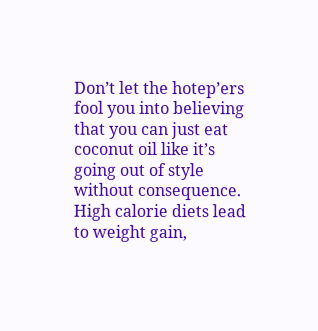Don’t let the hotep’ers fool you into believing that you can just eat coconut oil like it’s going out of style without consequence. High calorie diets lead to weight gain,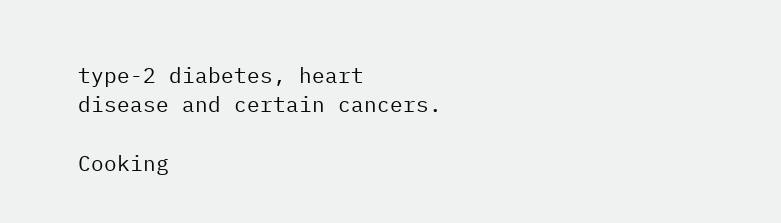type-2 diabetes, heart disease and certain cancers.

Cooking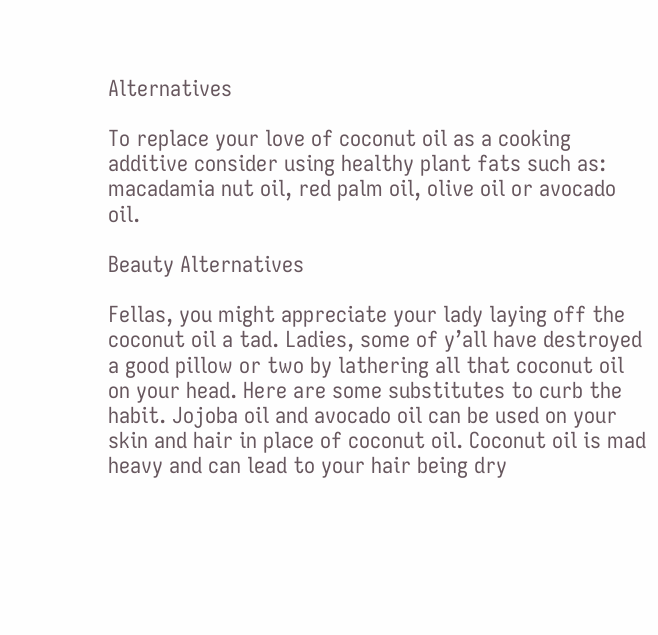Alternatives

To replace your love of coconut oil as a cooking additive consider using healthy plant fats such as: macadamia nut oil, red palm oil, olive oil or avocado oil.

Beauty Alternatives

Fellas, you might appreciate your lady laying off the coconut oil a tad. Ladies, some of y’all have destroyed a good pillow or two by lathering all that coconut oil on your head. Here are some substitutes to curb the habit. Jojoba oil and avocado oil can be used on your skin and hair in place of coconut oil. Coconut oil is mad heavy and can lead to your hair being dry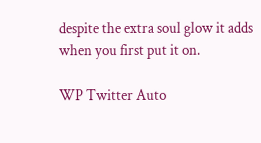despite the extra soul glow it adds when you first put it on.

WP Twitter Auto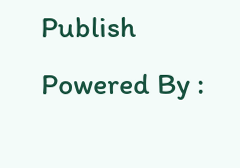Publish Powered By :